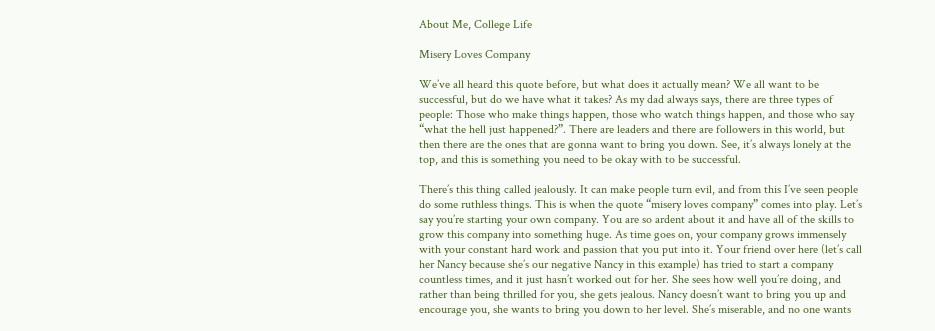About Me, College Life

Misery Loves Company

We’ve all heard this quote before, but what does it actually mean? We all want to be successful, but do we have what it takes? As my dad always says, there are three types of people: Those who make things happen, those who watch things happen, and those who say “what the hell just happened?”. There are leaders and there are followers in this world, but then there are the ones that are gonna want to bring you down. See, it’s always lonely at the top, and this is something you need to be okay with to be successful.

There’s this thing called jealously. It can make people turn evil, and from this I’ve seen people do some ruthless things. This is when the quote “misery loves company” comes into play. Let’s say you’re starting your own company. You are so ardent about it and have all of the skills to grow this company into something huge. As time goes on, your company grows immensely with your constant hard work and passion that you put into it. Your friend over here (let’s call her Nancy because she’s our negative Nancy in this example) has tried to start a company countless times, and it just hasn’t worked out for her. She sees how well you’re doing, and rather than being thrilled for you, she gets jealous. Nancy doesn’t want to bring you up and encourage you, she wants to bring you down to her level. She’s miserable, and no one wants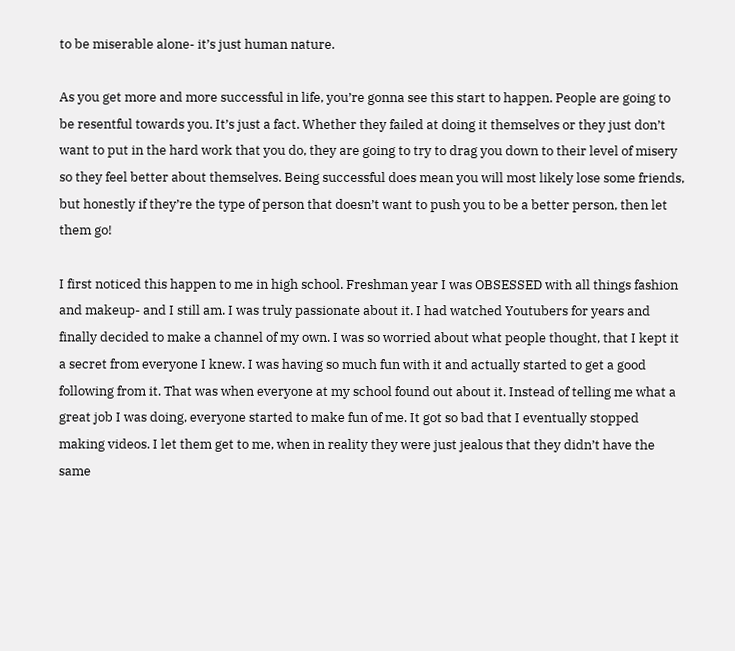to be miserable alone- it’s just human nature.

As you get more and more successful in life, you’re gonna see this start to happen. People are going to be resentful towards you. It’s just a fact. Whether they failed at doing it themselves or they just don’t want to put in the hard work that you do, they are going to try to drag you down to their level of misery so they feel better about themselves. Being successful does mean you will most likely lose some friends, but honestly if they’re the type of person that doesn’t want to push you to be a better person, then let them go!

I first noticed this happen to me in high school. Freshman year I was OBSESSED with all things fashion and makeup- and I still am. I was truly passionate about it. I had watched Youtubers for years and finally decided to make a channel of my own. I was so worried about what people thought, that I kept it a secret from everyone I knew. I was having so much fun with it and actually started to get a good following from it. That was when everyone at my school found out about it. Instead of telling me what a great job I was doing, everyone started to make fun of me. It got so bad that I eventually stopped making videos. I let them get to me, when in reality they were just jealous that they didn’t have the same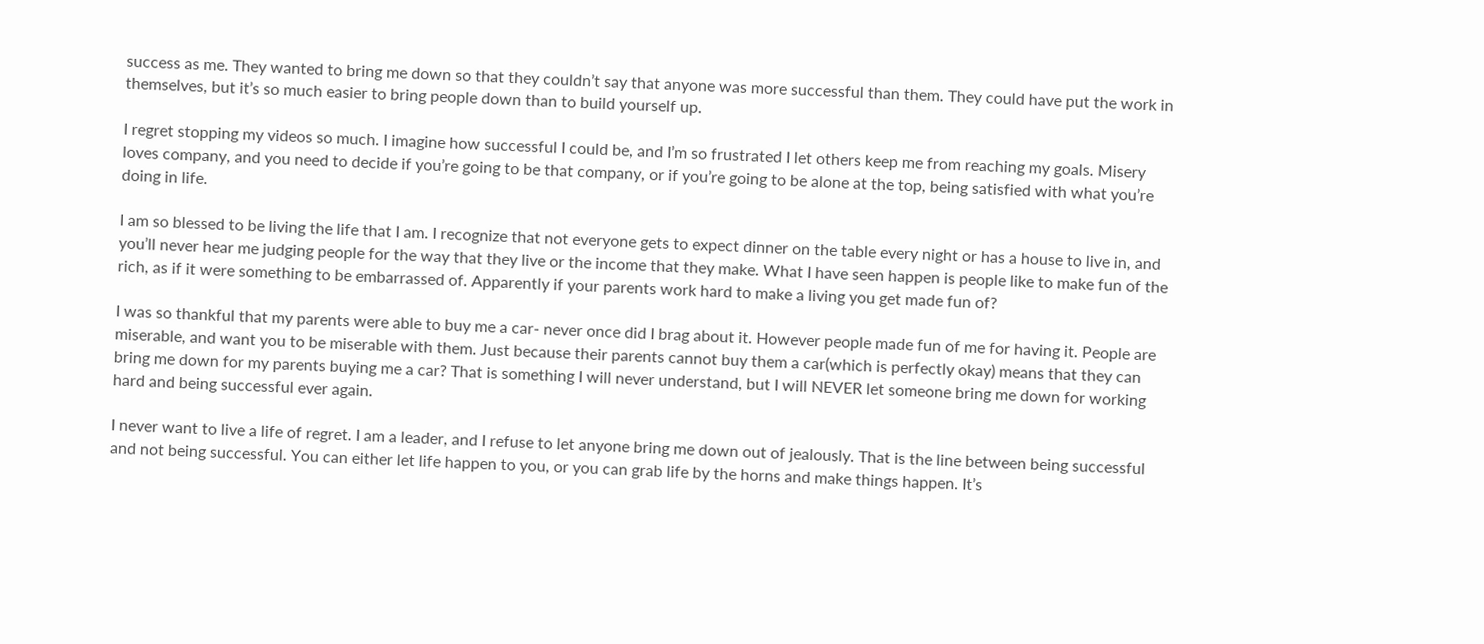success as me. They wanted to bring me down so that they couldn’t say that anyone was more successful than them. They could have put the work in themselves, but it’s so much easier to bring people down than to build yourself up.

I regret stopping my videos so much. I imagine how successful I could be, and I’m so frustrated I let others keep me from reaching my goals. Misery loves company, and you need to decide if you’re going to be that company, or if you’re going to be alone at the top, being satisfied with what you’re doing in life.

I am so blessed to be living the life that I am. I recognize that not everyone gets to expect dinner on the table every night or has a house to live in, and you’ll never hear me judging people for the way that they live or the income that they make. What I have seen happen is people like to make fun of the rich, as if it were something to be embarrassed of. Apparently if your parents work hard to make a living you get made fun of?

I was so thankful that my parents were able to buy me a car- never once did I brag about it. However people made fun of me for having it. People are miserable, and want you to be miserable with them. Just because their parents cannot buy them a car(which is perfectly okay) means that they can bring me down for my parents buying me a car? That is something I will never understand, but I will NEVER let someone bring me down for working hard and being successful ever again.

I never want to live a life of regret. I am a leader, and I refuse to let anyone bring me down out of jealously. That is the line between being successful and not being successful. You can either let life happen to you, or you can grab life by the horns and make things happen. It’s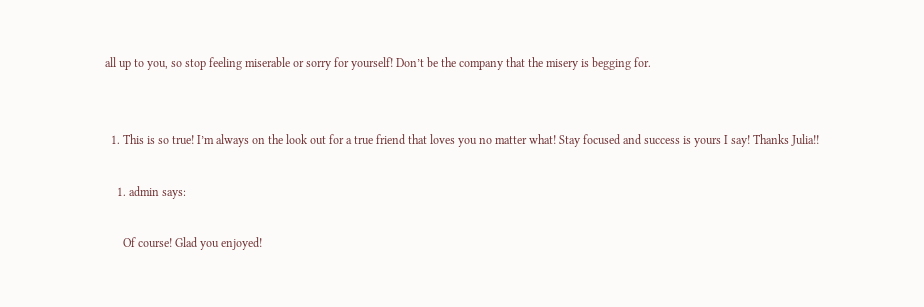all up to you, so stop feeling miserable or sorry for yourself! Don’t be the company that the misery is begging for.


  1. This is so true! I’m always on the look out for a true friend that loves you no matter what! Stay focused and success is yours I say! Thanks Julia!!

    1. admin says:

      Of course! Glad you enjoyed!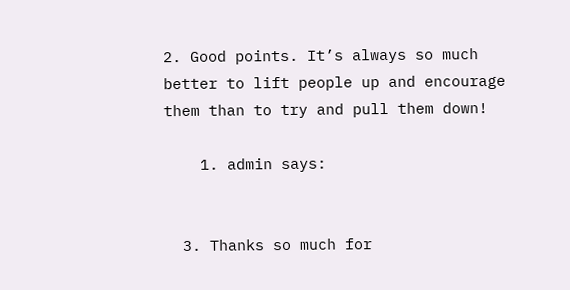2. Good points. It’s always so much better to lift people up and encourage them than to try and pull them down!

    1. admin says:


  3. Thanks so much for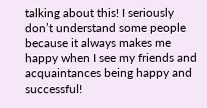talking about this! I seriously don’t understand some people because it always makes me happy when I see my friends and acquaintances being happy and successful!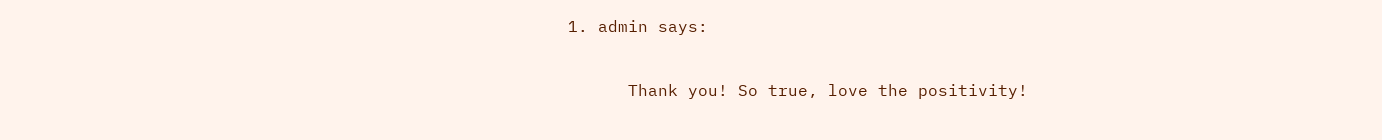1. admin says:

      Thank you! So true, love the positivity!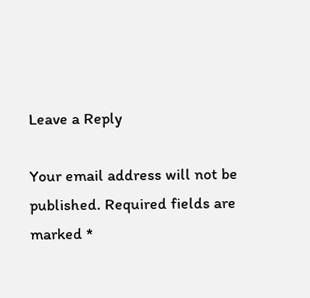Leave a Reply

Your email address will not be published. Required fields are marked *